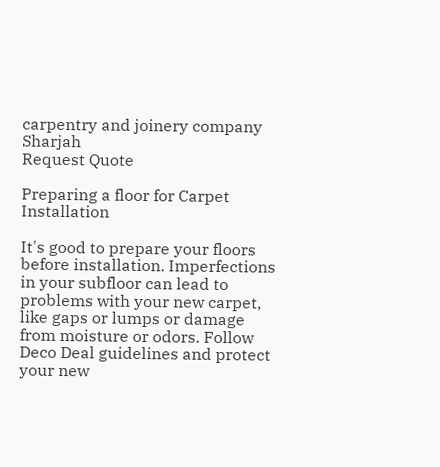carpentry and joinery company Sharjah
Request Quote

Preparing a floor for Carpet Installation

It's good to prepare your floors before installation. Imperfections in your subfloor can lead to problems with your new carpet, like gaps or lumps or damage from moisture or odors. Follow Deco Deal guidelines and protect your new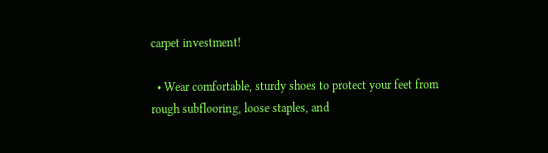carpet investment!

  • Wear comfortable, sturdy shoes to protect your feet from rough subflooring, loose staples, and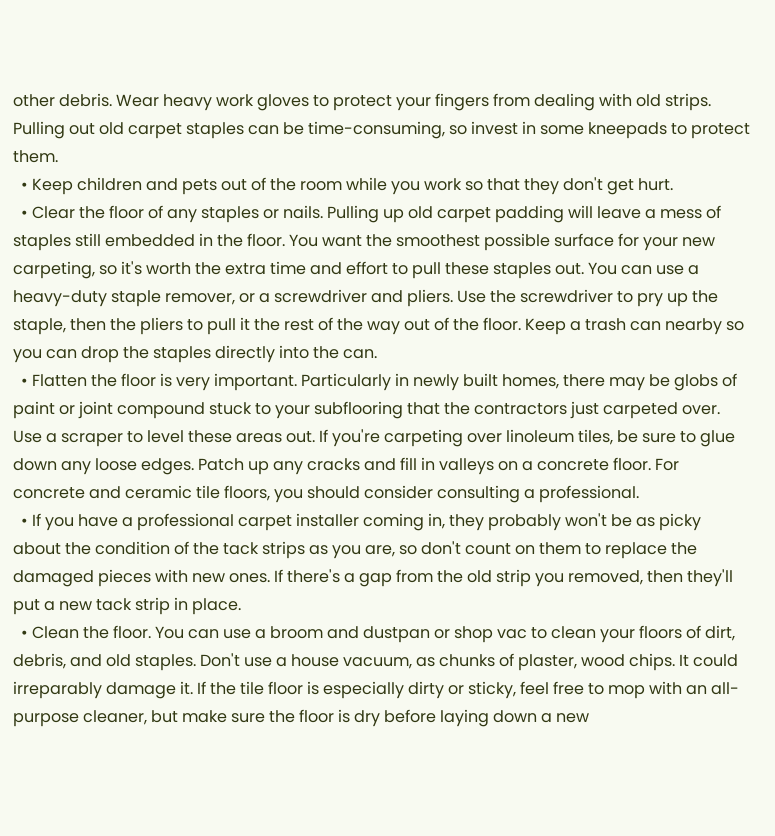other debris. Wear heavy work gloves to protect your fingers from dealing with old strips. Pulling out old carpet staples can be time-consuming, so invest in some kneepads to protect them.
  • Keep children and pets out of the room while you work so that they don't get hurt.
  • Clear the floor of any staples or nails. Pulling up old carpet padding will leave a mess of staples still embedded in the floor. You want the smoothest possible surface for your new carpeting, so it's worth the extra time and effort to pull these staples out. You can use a heavy-duty staple remover, or a screwdriver and pliers. Use the screwdriver to pry up the staple, then the pliers to pull it the rest of the way out of the floor. Keep a trash can nearby so you can drop the staples directly into the can.
  • Flatten the floor is very important. Particularly in newly built homes, there may be globs of paint or joint compound stuck to your subflooring that the contractors just carpeted over. Use a scraper to level these areas out. If you're carpeting over linoleum tiles, be sure to glue down any loose edges. Patch up any cracks and fill in valleys on a concrete floor. For concrete and ceramic tile floors, you should consider consulting a professional.
  • If you have a professional carpet installer coming in, they probably won't be as picky about the condition of the tack strips as you are, so don't count on them to replace the damaged pieces with new ones. If there's a gap from the old strip you removed, then they'll put a new tack strip in place.
  • Clean the floor. You can use a broom and dustpan or shop vac to clean your floors of dirt, debris, and old staples. Don't use a house vacuum, as chunks of plaster, wood chips. It could irreparably damage it. If the tile floor is especially dirty or sticky, feel free to mop with an all-purpose cleaner, but make sure the floor is dry before laying down a new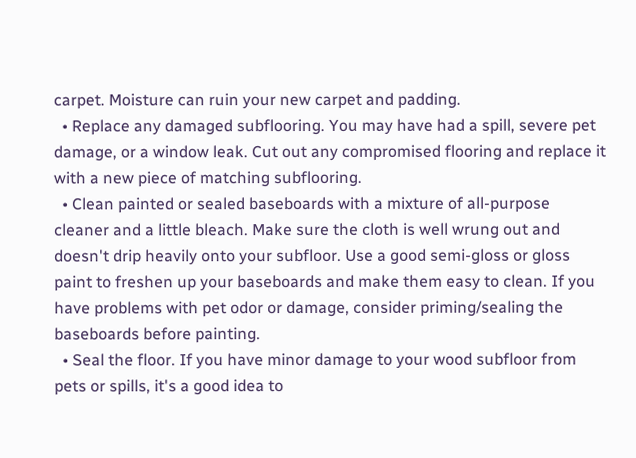carpet. Moisture can ruin your new carpet and padding.
  • Replace any damaged subflooring. You may have had a spill, severe pet damage, or a window leak. Cut out any compromised flooring and replace it with a new piece of matching subflooring.
  • Clean painted or sealed baseboards with a mixture of all-purpose cleaner and a little bleach. Make sure the cloth is well wrung out and doesn't drip heavily onto your subfloor. Use a good semi-gloss or gloss paint to freshen up your baseboards and make them easy to clean. If you have problems with pet odor or damage, consider priming/sealing the baseboards before painting.
  • Seal the floor. If you have minor damage to your wood subfloor from pets or spills, it's a good idea to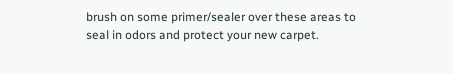brush on some primer/sealer over these areas to seal in odors and protect your new carpet.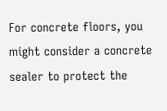For concrete floors, you might consider a concrete sealer to protect the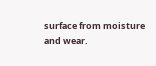surface from moisture and wear.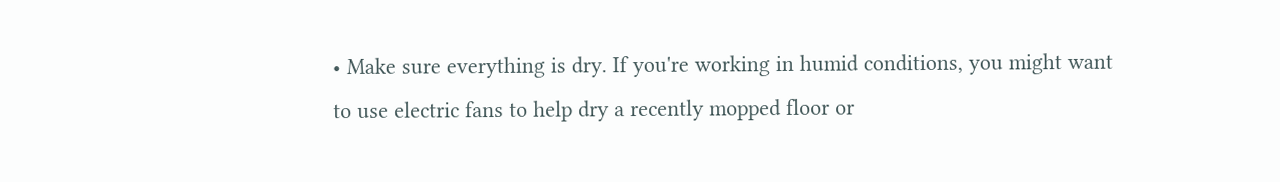• Make sure everything is dry. If you're working in humid conditions, you might want to use electric fans to help dry a recently mopped floor or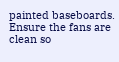painted baseboards. Ensure the fans are clean so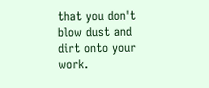that you don't blow dust and dirt onto your work.